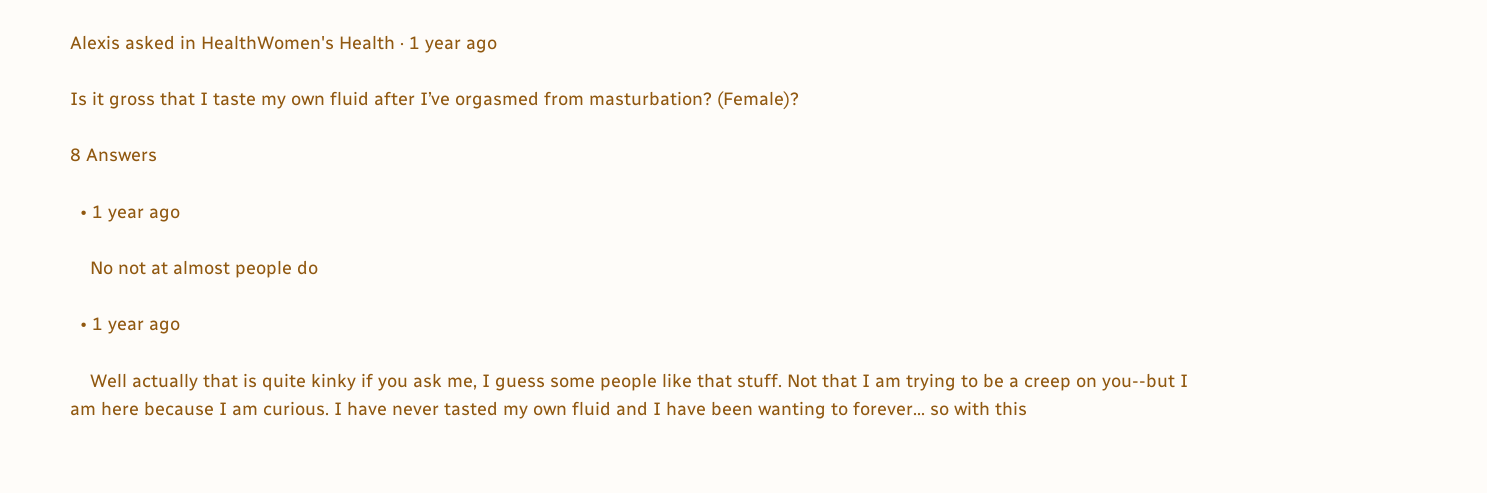Alexis asked in HealthWomen's Health · 1 year ago

Is it gross that I taste my own fluid after I’ve orgasmed from masturbation? (Female)?

8 Answers

  • 1 year ago

    No not at almost people do

  • 1 year ago

    Well actually that is quite kinky if you ask me, I guess some people like that stuff. Not that I am trying to be a creep on you--but I am here because I am curious. I have never tasted my own fluid and I have been wanting to forever... so with this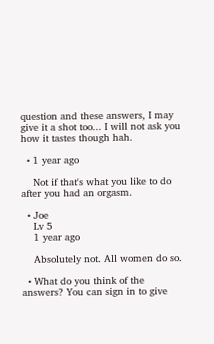question and these answers, I may give it a shot too... I will not ask you how it tastes though hah.

  • 1 year ago

    Not if that's what you like to do after you had an orgasm.

  • Joe
    Lv 5
    1 year ago

    Absolutely not. All women do so.

  • What do you think of the answers? You can sign in to give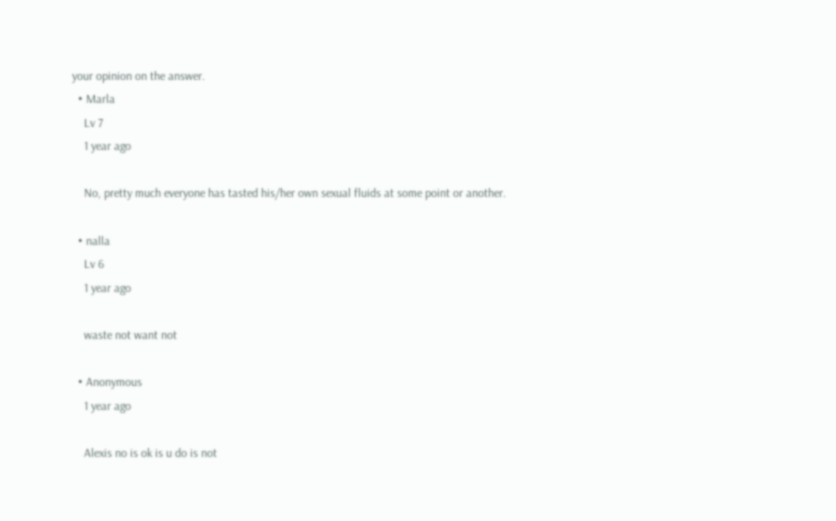your opinion on the answer.
  • Marla
    Lv 7
    1 year ago

    No, pretty much everyone has tasted his/her own sexual fluids at some point or another.

  • nalla
    Lv 6
    1 year ago

    waste not want not

  • Anonymous
    1 year ago

    Alexis no is ok is u do is not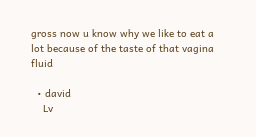gross now u know why we like to eat a lot because of the taste of that vagina fluid

  • david
    Lv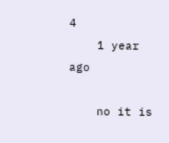4
    1 year ago

    no it is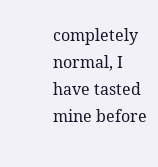completely normal, I have tasted mine before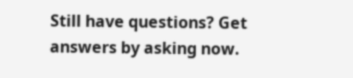Still have questions? Get answers by asking now.